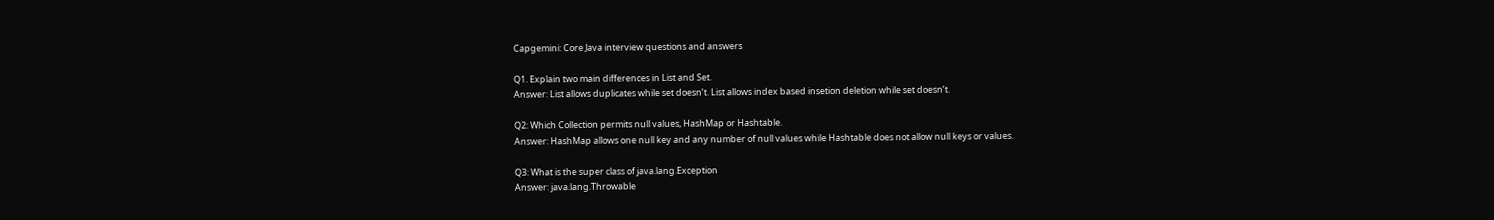Capgemini: Core Java interview questions and answers

Q1. Explain two main differences in List and Set.
Answer: List allows duplicates while set doesn’t. List allows index based insetion deletion while set doesn’t.

Q2: Which Collection permits null values, HashMap or Hashtable.
Answer: HashMap allows one null key and any number of null values while Hashtable does not allow null keys or values.

Q3: What is the super class of java.lang.Exception
Answer: java.lang.Throwable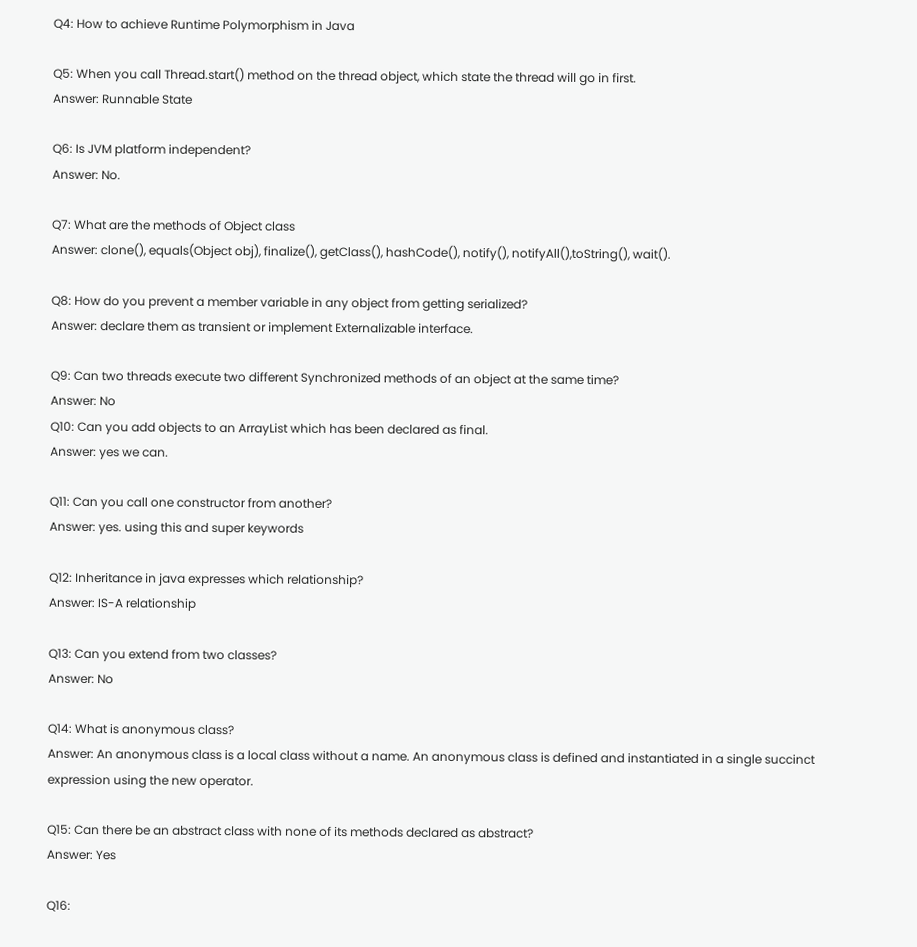Q4: How to achieve Runtime Polymorphism in Java

Q5: When you call Thread.start() method on the thread object, which state the thread will go in first.
Answer: Runnable State

Q6: Is JVM platform independent?
Answer: No.

Q7: What are the methods of Object class
Answer: clone(), equals(Object obj), finalize(), getClass(), hashCode(), notify(), notifyAll(),toString(), wait().

Q8: How do you prevent a member variable in any object from getting serialized?
Answer: declare them as transient or implement Externalizable interface.

Q9: Can two threads execute two different Synchronized methods of an object at the same time?
Answer: No
Q10: Can you add objects to an ArrayList which has been declared as final.
Answer: yes we can.

Q11: Can you call one constructor from another?
Answer: yes. using this and super keywords

Q12: Inheritance in java expresses which relationship?
Answer: IS-A relationship

Q13: Can you extend from two classes?
Answer: No

Q14: What is anonymous class?
Answer: An anonymous class is a local class without a name. An anonymous class is defined and instantiated in a single succinct expression using the new operator.

Q15: Can there be an abstract class with none of its methods declared as abstract?
Answer: Yes

Q16: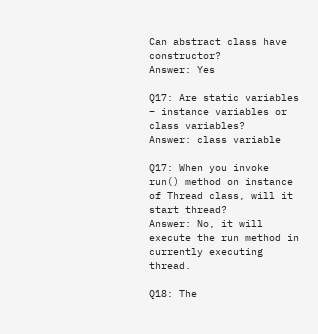Can abstract class have constructor?
Answer: Yes

Q17: Are static variables – instance variables or class variables?
Answer: class variable

Q17: When you invoke run() method on instance of Thread class, will it start thread?
Answer: No, it will execute the run method in currently executing thread.

Q18: The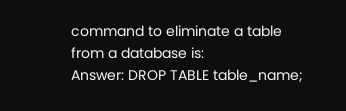command to eliminate a table from a database is:
Answer: DROP TABLE table_name;